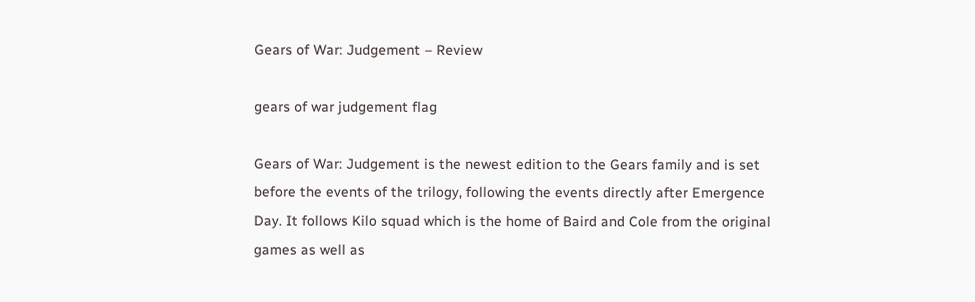Gears of War: Judgement – Review

gears of war judgement flag

Gears of War: Judgement is the newest edition to the Gears family and is set before the events of the trilogy, following the events directly after Emergence Day. It follows Kilo squad which is the home of Baird and Cole from the original games as well as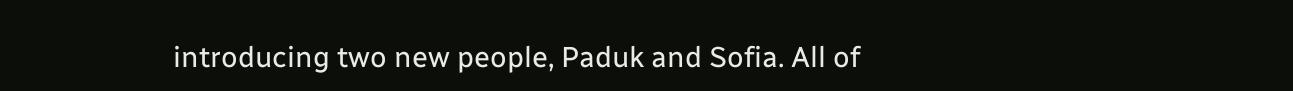introducing two new people, Paduk and Sofia. All of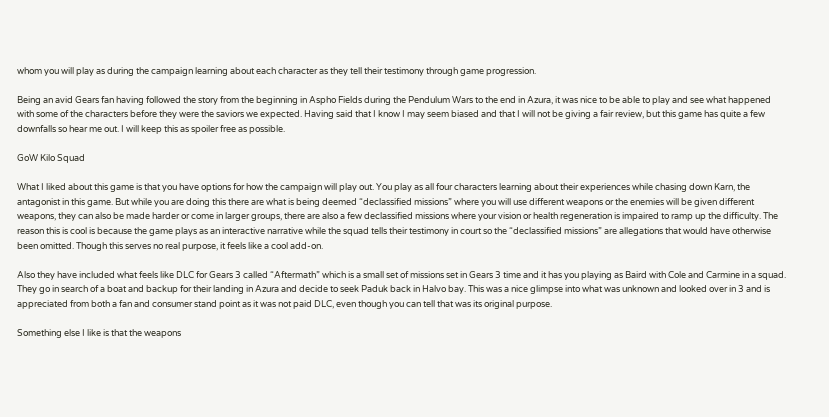whom you will play as during the campaign learning about each character as they tell their testimony through game progression.

Being an avid Gears fan having followed the story from the beginning in Aspho Fields during the Pendulum Wars to the end in Azura, it was nice to be able to play and see what happened with some of the characters before they were the saviors we expected. Having said that I know I may seem biased and that I will not be giving a fair review, but this game has quite a few downfalls so hear me out. I will keep this as spoiler free as possible.

GoW Kilo Squad

What I liked about this game is that you have options for how the campaign will play out. You play as all four characters learning about their experiences while chasing down Karn, the antagonist in this game. But while you are doing this there are what is being deemed “declassified missions” where you will use different weapons or the enemies will be given different weapons, they can also be made harder or come in larger groups, there are also a few declassified missions where your vision or health regeneration is impaired to ramp up the difficulty. The reason this is cool is because the game plays as an interactive narrative while the squad tells their testimony in court so the “declassified missions” are allegations that would have otherwise been omitted. Though this serves no real purpose, it feels like a cool add-on.

Also they have included what feels like DLC for Gears 3 called “Aftermath” which is a small set of missions set in Gears 3 time and it has you playing as Baird with Cole and Carmine in a squad. They go in search of a boat and backup for their landing in Azura and decide to seek Paduk back in Halvo bay. This was a nice glimpse into what was unknown and looked over in 3 and is appreciated from both a fan and consumer stand point as it was not paid DLC, even though you can tell that was its original purpose.

Something else I like is that the weapons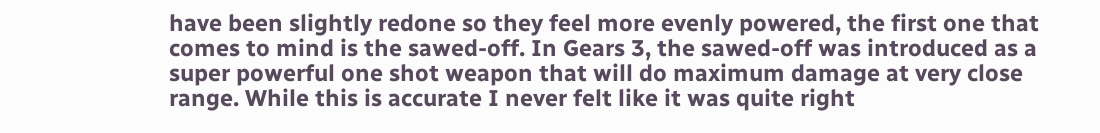have been slightly redone so they feel more evenly powered, the first one that comes to mind is the sawed-off. In Gears 3, the sawed-off was introduced as a super powerful one shot weapon that will do maximum damage at very close range. While this is accurate I never felt like it was quite right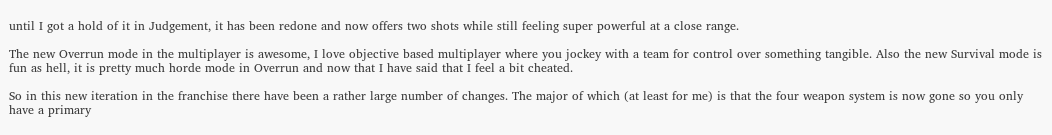until I got a hold of it in Judgement, it has been redone and now offers two shots while still feeling super powerful at a close range.

The new Overrun mode in the multiplayer is awesome, I love objective based multiplayer where you jockey with a team for control over something tangible. Also the new Survival mode is fun as hell, it is pretty much horde mode in Overrun and now that I have said that I feel a bit cheated.

So in this new iteration in the franchise there have been a rather large number of changes. The major of which (at least for me) is that the four weapon system is now gone so you only have a primary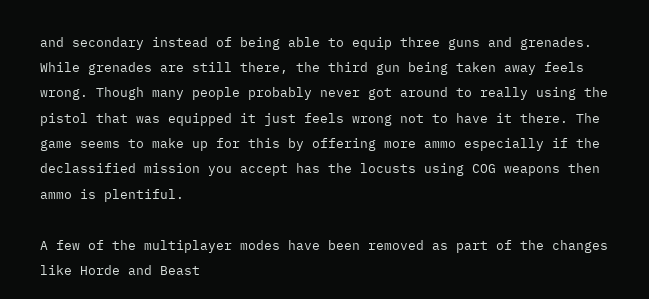and secondary instead of being able to equip three guns and grenades. While grenades are still there, the third gun being taken away feels wrong. Though many people probably never got around to really using the pistol that was equipped it just feels wrong not to have it there. The game seems to make up for this by offering more ammo especially if the declassified mission you accept has the locusts using COG weapons then ammo is plentiful.

A few of the multiplayer modes have been removed as part of the changes like Horde and Beast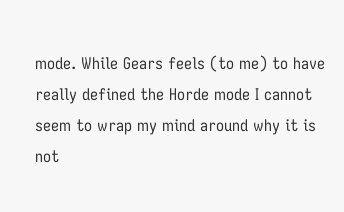mode. While Gears feels (to me) to have really defined the Horde mode I cannot seem to wrap my mind around why it is not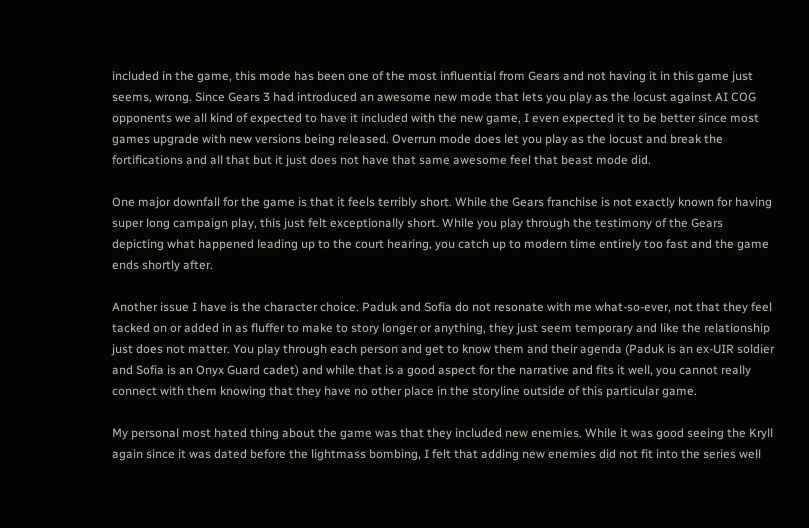included in the game, this mode has been one of the most influential from Gears and not having it in this game just seems, wrong. Since Gears 3 had introduced an awesome new mode that lets you play as the locust against AI COG opponents we all kind of expected to have it included with the new game, I even expected it to be better since most games upgrade with new versions being released. Overrun mode does let you play as the locust and break the fortifications and all that but it just does not have that same awesome feel that beast mode did.

One major downfall for the game is that it feels terribly short. While the Gears franchise is not exactly known for having super long campaign play, this just felt exceptionally short. While you play through the testimony of the Gears depicting what happened leading up to the court hearing, you catch up to modern time entirely too fast and the game ends shortly after.

Another issue I have is the character choice. Paduk and Sofia do not resonate with me what-so-ever, not that they feel tacked on or added in as fluffer to make to story longer or anything, they just seem temporary and like the relationship just does not matter. You play through each person and get to know them and their agenda (Paduk is an ex-UIR soldier and Sofia is an Onyx Guard cadet) and while that is a good aspect for the narrative and fits it well, you cannot really connect with them knowing that they have no other place in the storyline outside of this particular game.

My personal most hated thing about the game was that they included new enemies. While it was good seeing the Kryll again since it was dated before the lightmass bombing, I felt that adding new enemies did not fit into the series well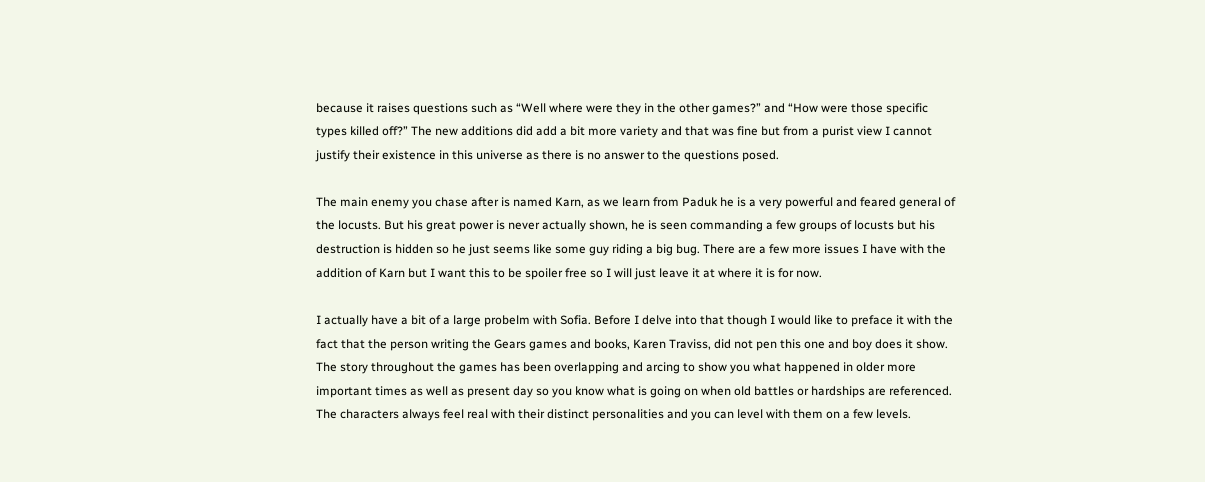because it raises questions such as “Well where were they in the other games?” and “How were those specific types killed off?” The new additions did add a bit more variety and that was fine but from a purist view I cannot justify their existence in this universe as there is no answer to the questions posed.

The main enemy you chase after is named Karn, as we learn from Paduk he is a very powerful and feared general of the locusts. But his great power is never actually shown, he is seen commanding a few groups of locusts but his destruction is hidden so he just seems like some guy riding a big bug. There are a few more issues I have with the addition of Karn but I want this to be spoiler free so I will just leave it at where it is for now.

I actually have a bit of a large probelm with Sofia. Before I delve into that though I would like to preface it with the fact that the person writing the Gears games and books, Karen Traviss, did not pen this one and boy does it show. The story throughout the games has been overlapping and arcing to show you what happened in older more important times as well as present day so you know what is going on when old battles or hardships are referenced. The characters always feel real with their distinct personalities and you can level with them on a few levels.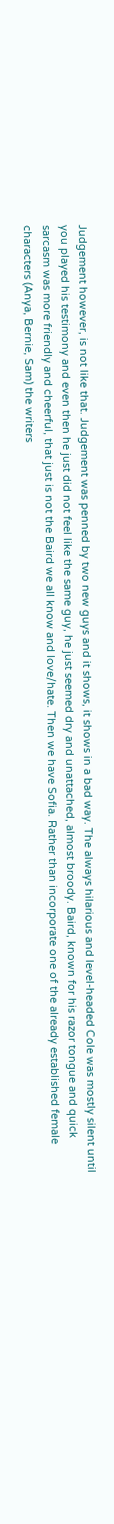Judgement however, is not like that. Judgement was penned by two new guys and it shows, it shows in a bad way. The always hilarious and level-headed Cole was mostly silent until you played his testimony and even then he just did not feel like the same guy, he just seemed dry and unattached, almost broody. Baird, known for his razor tongue and quick sarcasm was more friendly and cheerful, that just is not the Baird we all know and love/hate. Then we have Sofia. Rather than incorporate one of the already established female characters (Anya, Bernie, Sam) the writers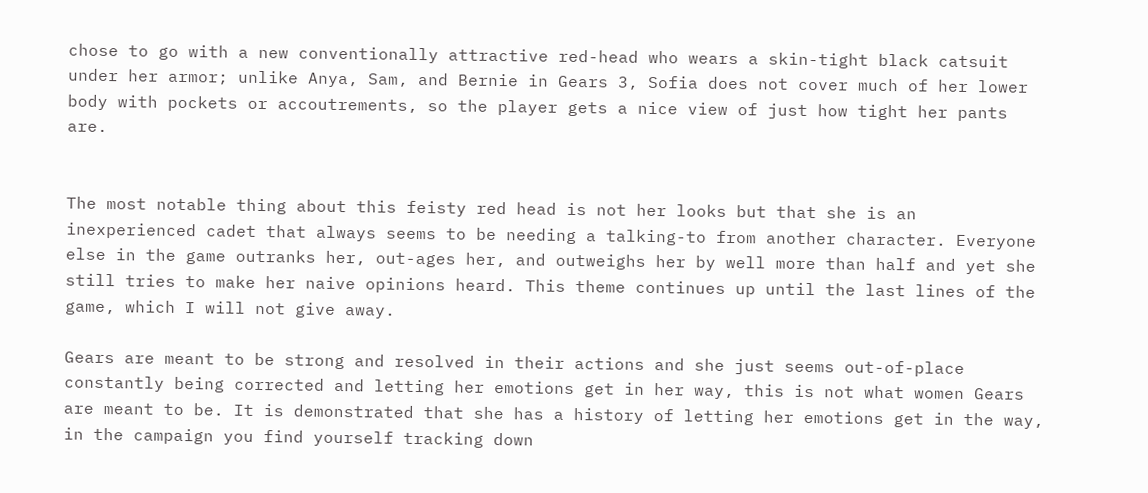chose to go with a new conventionally attractive red-head who wears a skin-tight black catsuit under her armor; unlike Anya, Sam, and Bernie in Gears 3, Sofia does not cover much of her lower body with pockets or accoutrements, so the player gets a nice view of just how tight her pants are.


The most notable thing about this feisty red head is not her looks but that she is an inexperienced cadet that always seems to be needing a talking-to from another character. Everyone else in the game outranks her, out-ages her, and outweighs her by well more than half and yet she still tries to make her naive opinions heard. This theme continues up until the last lines of the game, which I will not give away.

Gears are meant to be strong and resolved in their actions and she just seems out-of-place constantly being corrected and letting her emotions get in her way, this is not what women Gears are meant to be. It is demonstrated that she has a history of letting her emotions get in the way, in the campaign you find yourself tracking down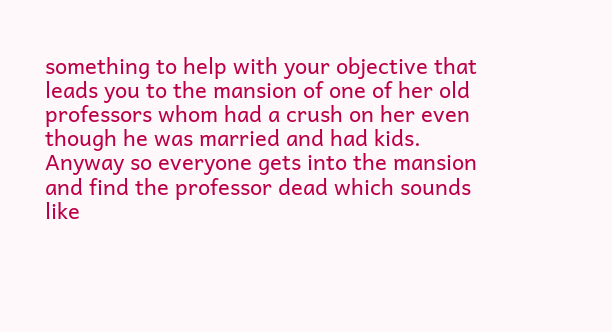something to help with your objective that leads you to the mansion of one of her old professors whom had a crush on her even though he was married and had kids. Anyway so everyone gets into the mansion and find the professor dead which sounds like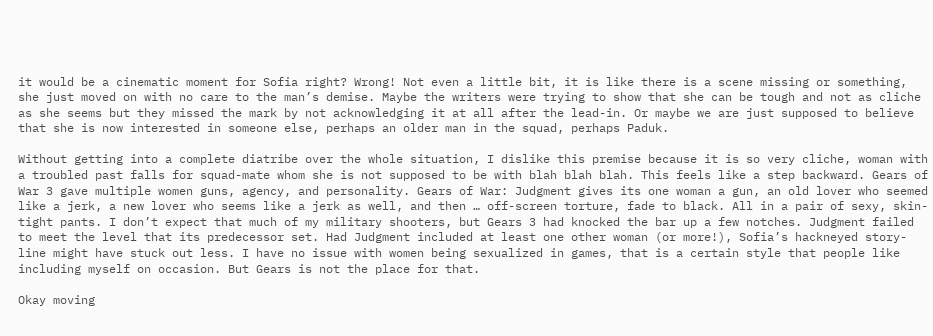it would be a cinematic moment for Sofia right? Wrong! Not even a little bit, it is like there is a scene missing or something, she just moved on with no care to the man’s demise. Maybe the writers were trying to show that she can be tough and not as cliche as she seems but they missed the mark by not acknowledging it at all after the lead-in. Or maybe we are just supposed to believe that she is now interested in someone else, perhaps an older man in the squad, perhaps Paduk.

Without getting into a complete diatribe over the whole situation, I dislike this premise because it is so very cliche, woman with a troubled past falls for squad-mate whom she is not supposed to be with blah blah blah. This feels like a step backward. Gears of War 3 gave multiple women guns, agency, and personality. Gears of War: Judgment gives its one woman a gun, an old lover who seemed like a jerk, a new lover who seems like a jerk as well, and then … off-screen torture, fade to black. All in a pair of sexy, skin-tight pants. I don’t expect that much of my military shooters, but Gears 3 had knocked the bar up a few notches. Judgment failed to meet the level that its predecessor set. Had Judgment included at least one other woman (or more!), Sofia’s hackneyed story-line might have stuck out less. I have no issue with women being sexualized in games, that is a certain style that people like including myself on occasion. But Gears is not the place for that.

Okay moving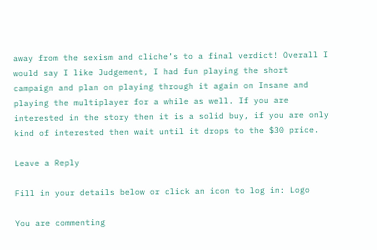away from the sexism and cliche’s to a final verdict! Overall I would say I like Judgement, I had fun playing the short campaign and plan on playing through it again on Insane and playing the multiplayer for a while as well. If you are interested in the story then it is a solid buy, if you are only kind of interested then wait until it drops to the $30 price.

Leave a Reply

Fill in your details below or click an icon to log in: Logo

You are commenting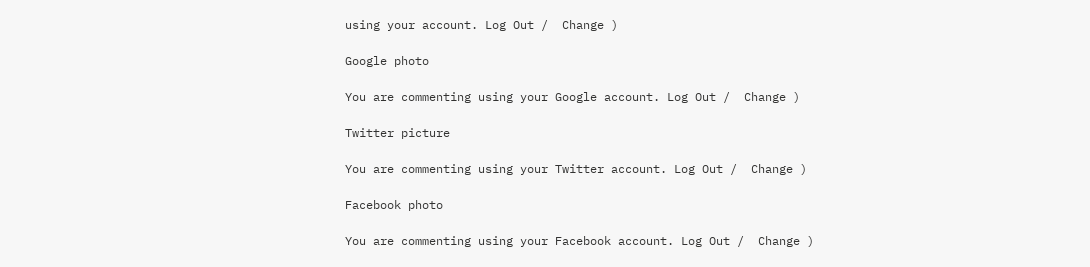using your account. Log Out /  Change )

Google photo

You are commenting using your Google account. Log Out /  Change )

Twitter picture

You are commenting using your Twitter account. Log Out /  Change )

Facebook photo

You are commenting using your Facebook account. Log Out /  Change )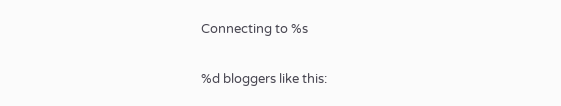Connecting to %s

%d bloggers like this: